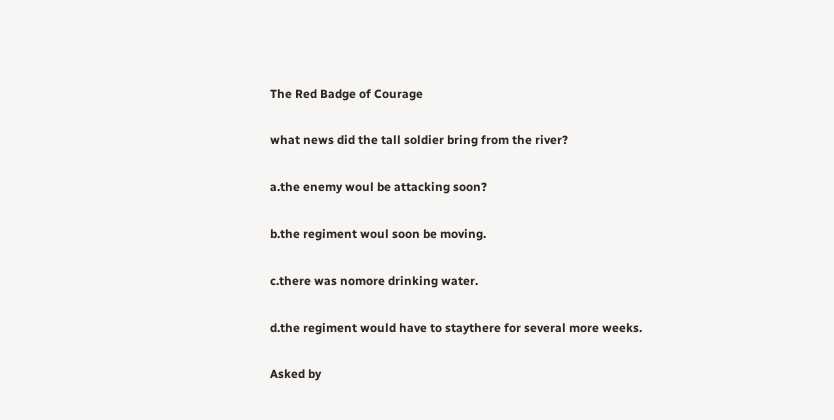The Red Badge of Courage

what news did the tall soldier bring from the river?

a.the enemy woul be attacking soon?

b.the regiment woul soon be moving.

c.there was nomore drinking water.

d.the regiment would have to staythere for several more weeks.

Asked by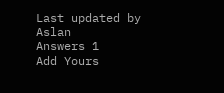Last updated by Aslan
Answers 1
Add Yours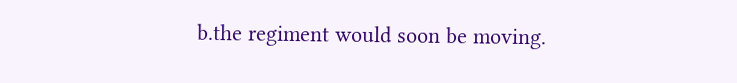b.the regiment would soon be moving.